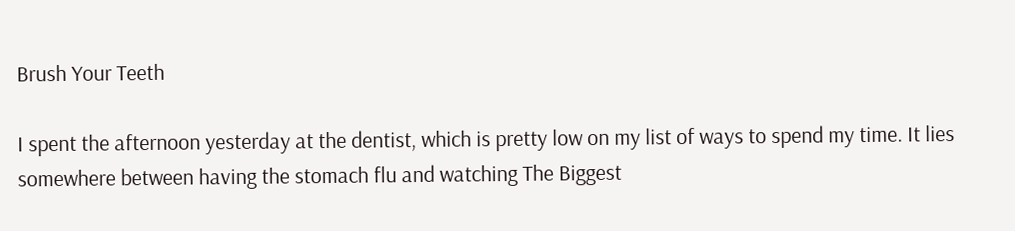Brush Your Teeth

I spent the afternoon yesterday at the dentist, which is pretty low on my list of ways to spend my time. It lies somewhere between having the stomach flu and watching The Biggest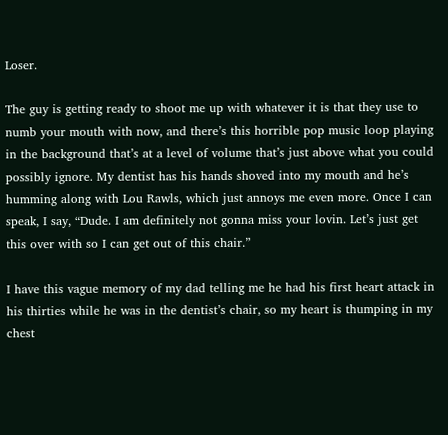Loser.

The guy is getting ready to shoot me up with whatever it is that they use to numb your mouth with now, and there’s this horrible pop music loop playing in the background that’s at a level of volume that’s just above what you could possibly ignore. My dentist has his hands shoved into my mouth and he’s humming along with Lou Rawls, which just annoys me even more. Once I can speak, I say, “Dude. I am definitely not gonna miss your lovin. Let’s just get this over with so I can get out of this chair.”

I have this vague memory of my dad telling me he had his first heart attack in his thirties while he was in the dentist’s chair, so my heart is thumping in my chest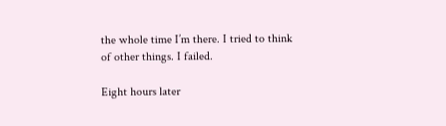the whole time I’m there. I tried to think of other things. I failed.

Eight hours later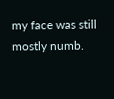my face was still mostly numb.